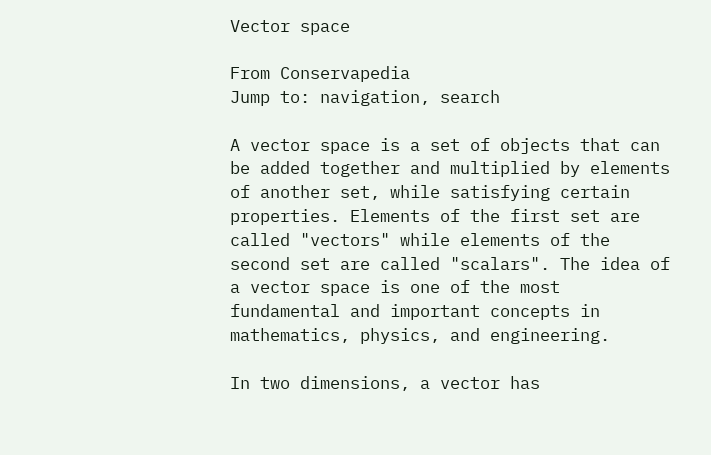Vector space

From Conservapedia
Jump to: navigation, search

A vector space is a set of objects that can be added together and multiplied by elements of another set, while satisfying certain properties. Elements of the first set are called "vectors" while elements of the second set are called "scalars". The idea of a vector space is one of the most fundamental and important concepts in mathematics, physics, and engineering.

In two dimensions, a vector has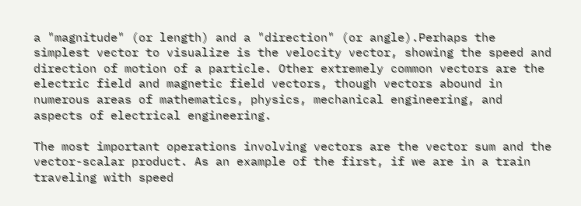a "magnitude" (or length) and a "direction" (or angle).Perhaps the simplest vector to visualize is the velocity vector, showing the speed and direction of motion of a particle. Other extremely common vectors are the electric field and magnetic field vectors, though vectors abound in numerous areas of mathematics, physics, mechanical engineering, and aspects of electrical engineering.

The most important operations involving vectors are the vector sum and the vector-scalar product. As an example of the first, if we are in a train traveling with speed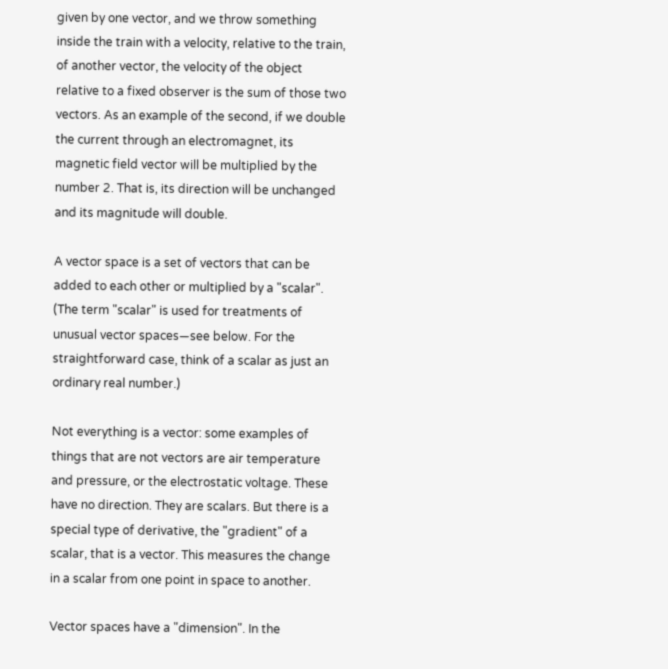given by one vector, and we throw something inside the train with a velocity, relative to the train, of another vector, the velocity of the object relative to a fixed observer is the sum of those two vectors. As an example of the second, if we double the current through an electromagnet, its magnetic field vector will be multiplied by the number 2. That is, its direction will be unchanged and its magnitude will double.

A vector space is a set of vectors that can be added to each other or multiplied by a "scalar". (The term "scalar" is used for treatments of unusual vector spaces—see below. For the straightforward case, think of a scalar as just an ordinary real number.)

Not everything is a vector: some examples of things that are not vectors are air temperature and pressure, or the electrostatic voltage. These have no direction. They are scalars. But there is a special type of derivative, the "gradient" of a scalar, that is a vector. This measures the change in a scalar from one point in space to another.

Vector spaces have a "dimension". In the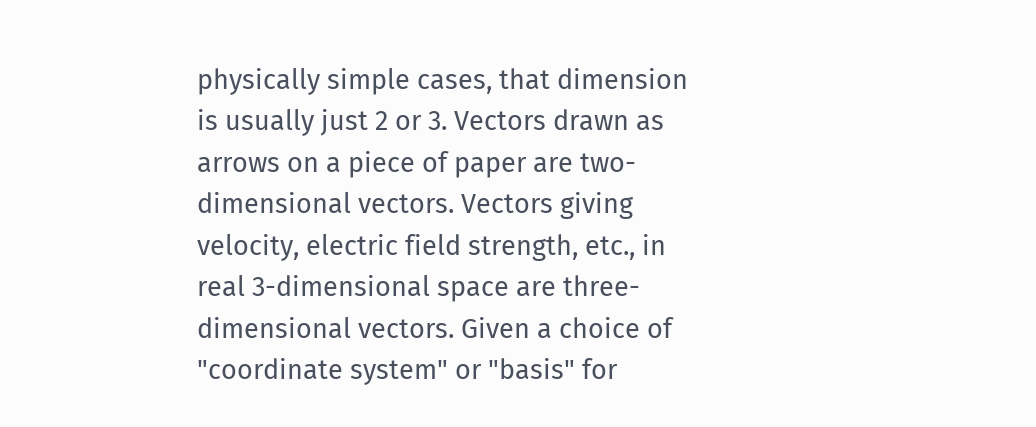physically simple cases, that dimension is usually just 2 or 3. Vectors drawn as arrows on a piece of paper are two-dimensional vectors. Vectors giving velocity, electric field strength, etc., in real 3-dimensional space are three-dimensional vectors. Given a choice of "coordinate system" or "basis" for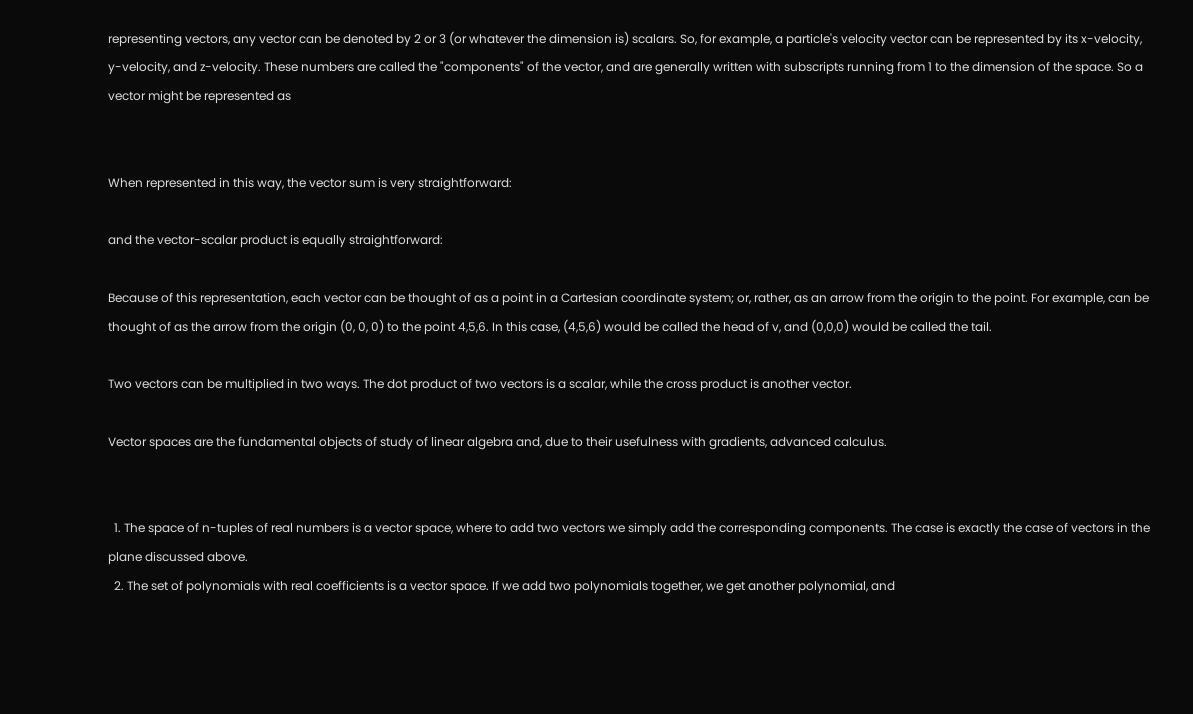representing vectors, any vector can be denoted by 2 or 3 (or whatever the dimension is) scalars. So, for example, a particle's velocity vector can be represented by its x-velocity, y-velocity, and z-velocity. These numbers are called the "components" of the vector, and are generally written with subscripts running from 1 to the dimension of the space. So a vector might be represented as


When represented in this way, the vector sum is very straightforward:

and the vector-scalar product is equally straightforward:

Because of this representation, each vector can be thought of as a point in a Cartesian coordinate system; or, rather, as an arrow from the origin to the point. For example, can be thought of as the arrow from the origin (0, 0, 0) to the point 4,5,6. In this case, (4,5,6) would be called the head of v, and (0,0,0) would be called the tail.

Two vectors can be multiplied in two ways. The dot product of two vectors is a scalar, while the cross product is another vector.

Vector spaces are the fundamental objects of study of linear algebra and, due to their usefulness with gradients, advanced calculus.


  1. The space of n-tuples of real numbers is a vector space, where to add two vectors we simply add the corresponding components. The case is exactly the case of vectors in the plane discussed above.
  2. The set of polynomials with real coefficients is a vector space. If we add two polynomials together, we get another polynomial, and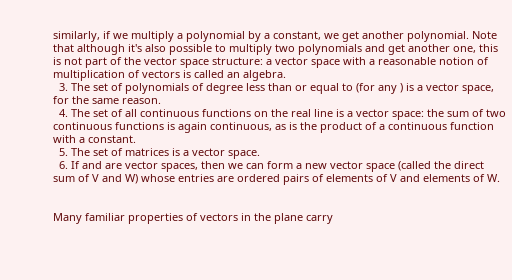similarly, if we multiply a polynomial by a constant, we get another polynomial. Note that although it's also possible to multiply two polynomials and get another one, this is not part of the vector space structure: a vector space with a reasonable notion of multiplication of vectors is called an algebra.
  3. The set of polynomials of degree less than or equal to (for any ) is a vector space, for the same reason.
  4. The set of all continuous functions on the real line is a vector space: the sum of two continuous functions is again continuous, as is the product of a continuous function with a constant.
  5. The set of matrices is a vector space.
  6. If and are vector spaces, then we can form a new vector space (called the direct sum of V and W) whose entries are ordered pairs of elements of V and elements of W.


Many familiar properties of vectors in the plane carry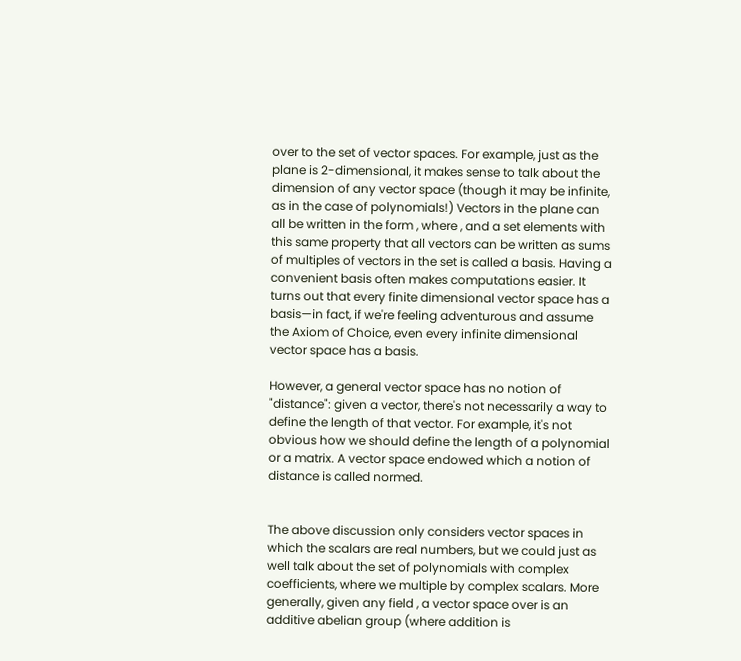over to the set of vector spaces. For example, just as the plane is 2-dimensional, it makes sense to talk about the dimension of any vector space (though it may be infinite, as in the case of polynomials!) Vectors in the plane can all be written in the form , where , and a set elements with this same property that all vectors can be written as sums of multiples of vectors in the set is called a basis. Having a convenient basis often makes computations easier. It turns out that every finite dimensional vector space has a basis—in fact, if we're feeling adventurous and assume the Axiom of Choice, even every infinite dimensional vector space has a basis.

However, a general vector space has no notion of "distance": given a vector, there's not necessarily a way to define the length of that vector. For example, it's not obvious how we should define the length of a polynomial or a matrix. A vector space endowed which a notion of distance is called normed.


The above discussion only considers vector spaces in which the scalars are real numbers, but we could just as well talk about the set of polynomials with complex coefficients, where we multiple by complex scalars. More generally, given any field , a vector space over is an additive abelian group (where addition is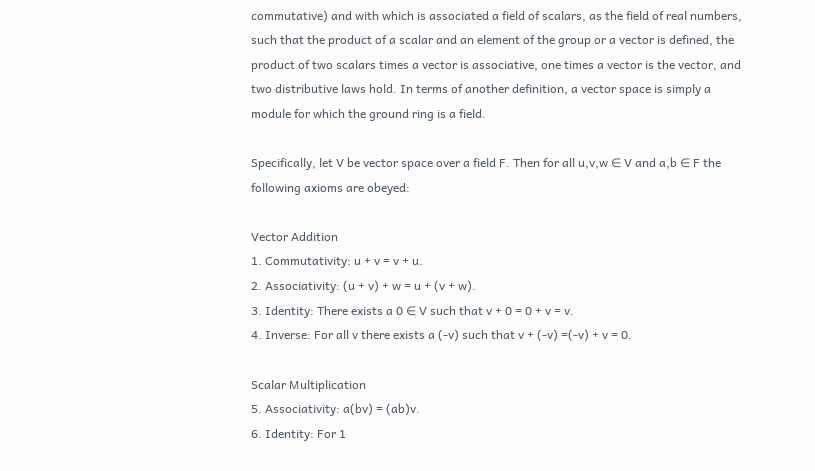commutative) and with which is associated a field of scalars, as the field of real numbers, such that the product of a scalar and an element of the group or a vector is defined, the product of two scalars times a vector is associative, one times a vector is the vector, and two distributive laws hold. In terms of another definition, a vector space is simply a module for which the ground ring is a field.

Specifically, let V be vector space over a field F. Then for all u,v,w ∈ V and a,b ∈ F the following axioms are obeyed:

Vector Addition
1. Commutativity: u + v = v + u.
2. Associativity: (u + v) + w = u + (v + w).
3. Identity: There exists a 0 ∈ V such that v + 0 = 0 + v = v.
4. Inverse: For all v there exists a (-v) such that v + (-v) =(-v) + v = 0.

Scalar Multiplication
5. Associativity: a(bv) = (ab)v.
6. Identity: For 1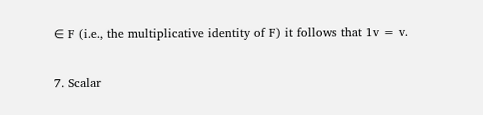∈ F (i.e., the multiplicative identity of F) it follows that 1v = v.

7. Scalar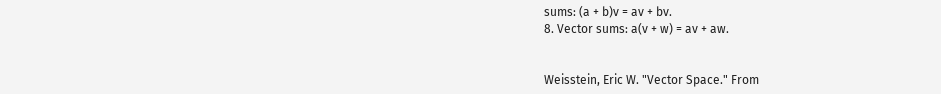sums: (a + b)v = av + bv.
8. Vector sums: a(v + w) = av + aw.


Weisstein, Eric W. "Vector Space." From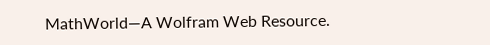MathWorld—A Wolfram Web Resource.